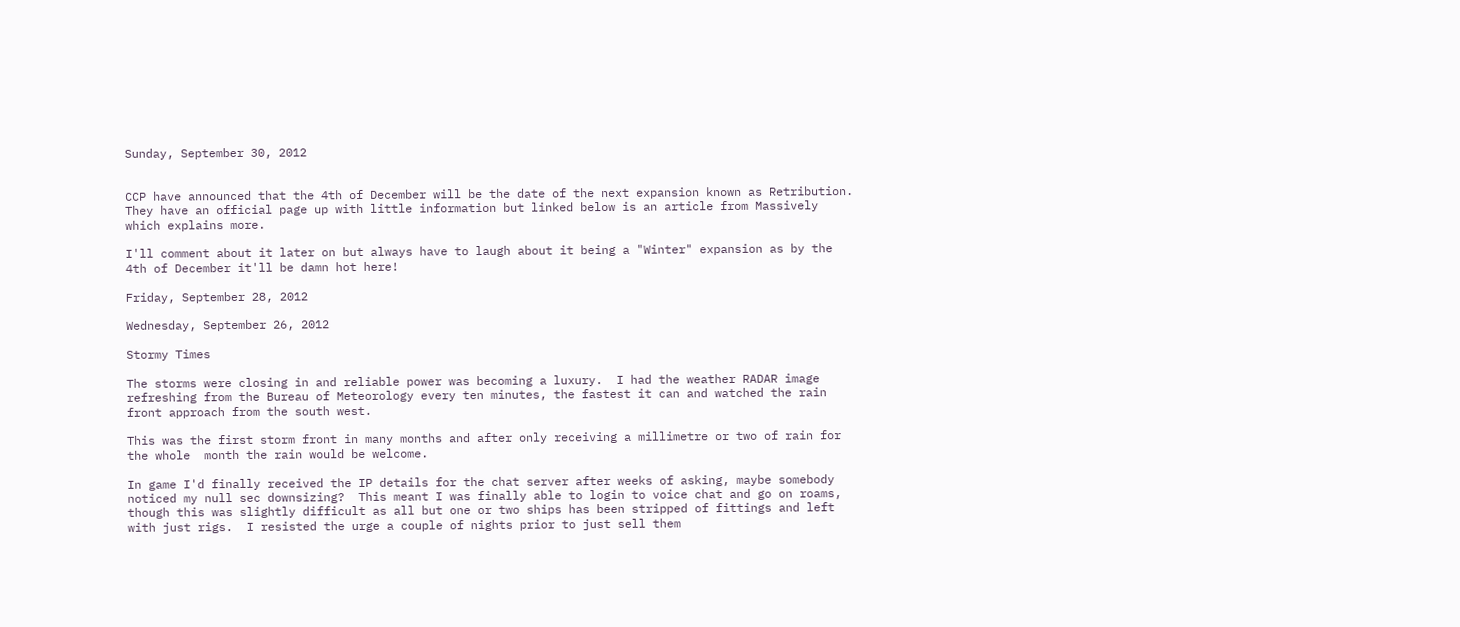Sunday, September 30, 2012


CCP have announced that the 4th of December will be the date of the next expansion known as Retribution.  They have an official page up with little information but linked below is an article from Massively which explains more.

I'll comment about it later on but always have to laugh about it being a "Winter" expansion as by the 4th of December it'll be damn hot here!

Friday, September 28, 2012

Wednesday, September 26, 2012

Stormy Times

The storms were closing in and reliable power was becoming a luxury.  I had the weather RADAR image refreshing from the Bureau of Meteorology every ten minutes, the fastest it can and watched the rain front approach from the south west.

This was the first storm front in many months and after only receiving a millimetre or two of rain for the whole  month the rain would be welcome.

In game I'd finally received the IP details for the chat server after weeks of asking, maybe somebody noticed my null sec downsizing?  This meant I was finally able to login to voice chat and go on roams, though this was slightly difficult as all but one or two ships has been stripped of fittings and left with just rigs.  I resisted the urge a couple of nights prior to just sell them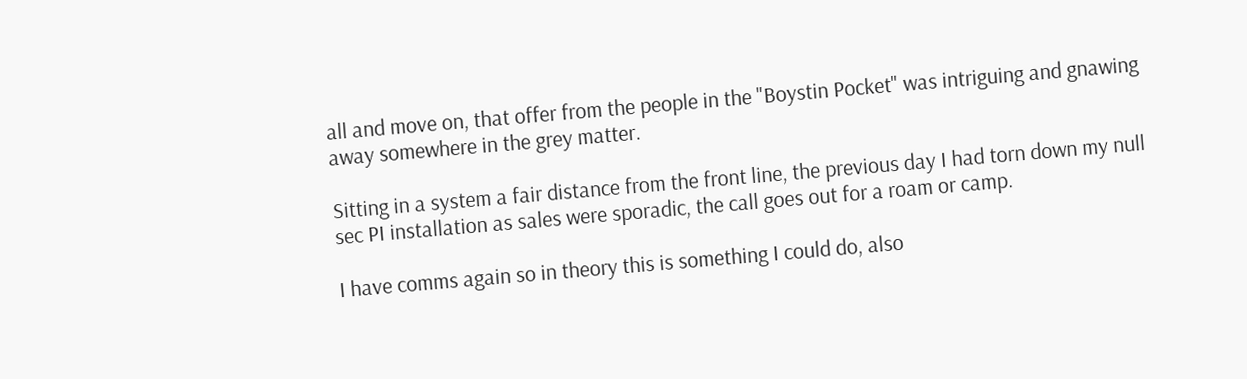all and move on, that offer from the people in the "Boystin Pocket" was intriguing and gnawing away somewhere in the grey matter.

Sitting in a system a fair distance from the front line, the previous day I had torn down my null sec PI installation as sales were sporadic, the call goes out for a roam or camp.

I have comms again so in theory this is something I could do, also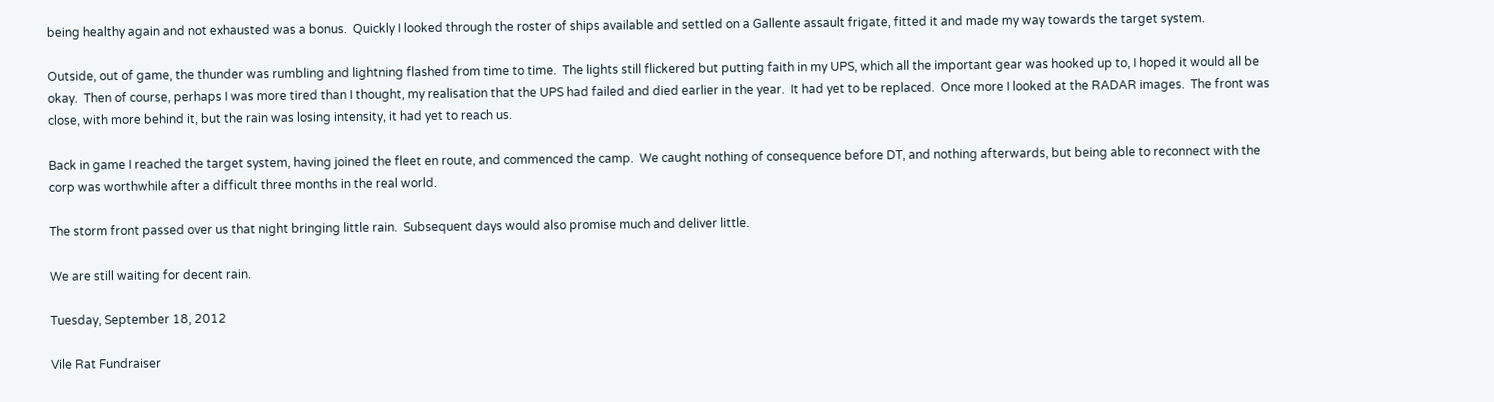being healthy again and not exhausted was a bonus.  Quickly I looked through the roster of ships available and settled on a Gallente assault frigate, fitted it and made my way towards the target system.

Outside, out of game, the thunder was rumbling and lightning flashed from time to time.  The lights still flickered but putting faith in my UPS, which all the important gear was hooked up to, I hoped it would all be okay.  Then of course, perhaps I was more tired than I thought, my realisation that the UPS had failed and died earlier in the year.  It had yet to be replaced.  Once more I looked at the RADAR images.  The front was close, with more behind it, but the rain was losing intensity, it had yet to reach us.

Back in game I reached the target system, having joined the fleet en route, and commenced the camp.  We caught nothing of consequence before DT, and nothing afterwards, but being able to reconnect with the corp was worthwhile after a difficult three months in the real world.

The storm front passed over us that night bringing little rain.  Subsequent days would also promise much and deliver little.

We are still waiting for decent rain.

Tuesday, September 18, 2012

Vile Rat Fundraiser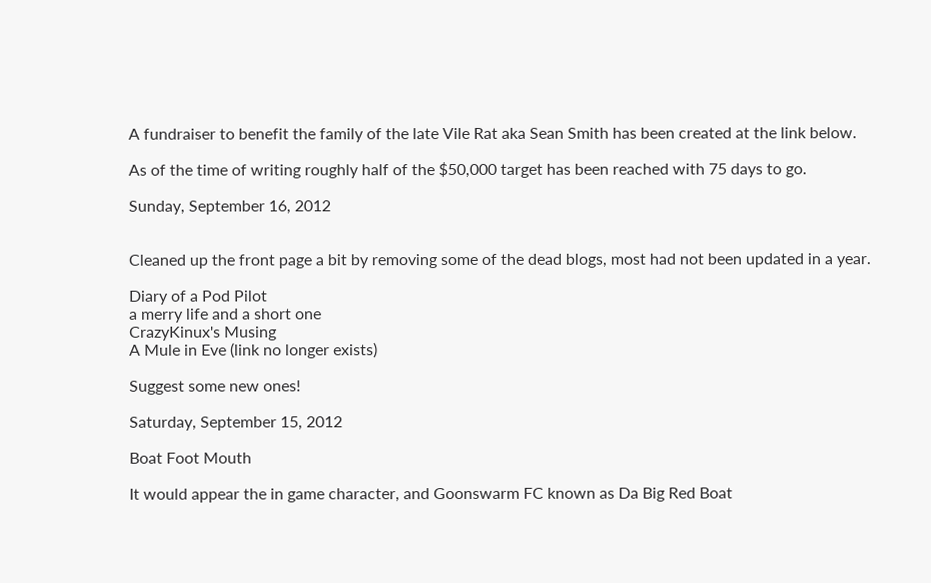A fundraiser to benefit the family of the late Vile Rat aka Sean Smith has been created at the link below.

As of the time of writing roughly half of the $50,000 target has been reached with 75 days to go.

Sunday, September 16, 2012


Cleaned up the front page a bit by removing some of the dead blogs, most had not been updated in a year.

Diary of a Pod Pilot
a merry life and a short one
CrazyKinux's Musing
A Mule in Eve (link no longer exists)

Suggest some new ones!

Saturday, September 15, 2012

Boat Foot Mouth

It would appear the in game character, and Goonswarm FC known as Da Big Red Boat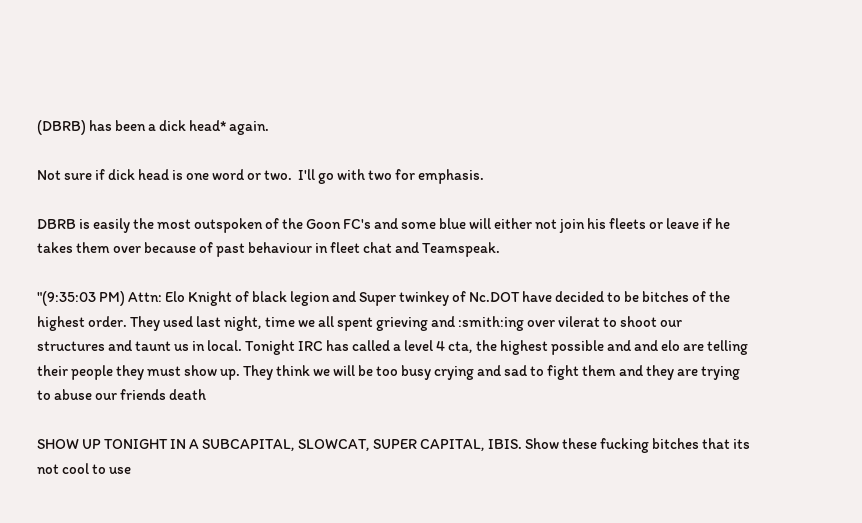(DBRB) has been a dick head* again.

Not sure if dick head is one word or two.  I'll go with two for emphasis.

DBRB is easily the most outspoken of the Goon FC's and some blue will either not join his fleets or leave if he takes them over because of past behaviour in fleet chat and Teamspeak.

"(9:35:03 PM) Attn: Elo Knight of black legion and Super twinkey of Nc.DOT have decided to be bitches of the highest order. They used last night, time we all spent grieving and :smith:ing over vilerat to shoot our structures and taunt us in local. Tonight IRC has called a level 4 cta, the highest possible and and elo are telling their people they must show up. They think we will be too busy crying and sad to fight them and they are trying to abuse our friends death

SHOW UP TONIGHT IN A SUBCAPITAL, SLOWCAT, SUPER CAPITAL, IBIS. Show these fucking bitches that its not cool to use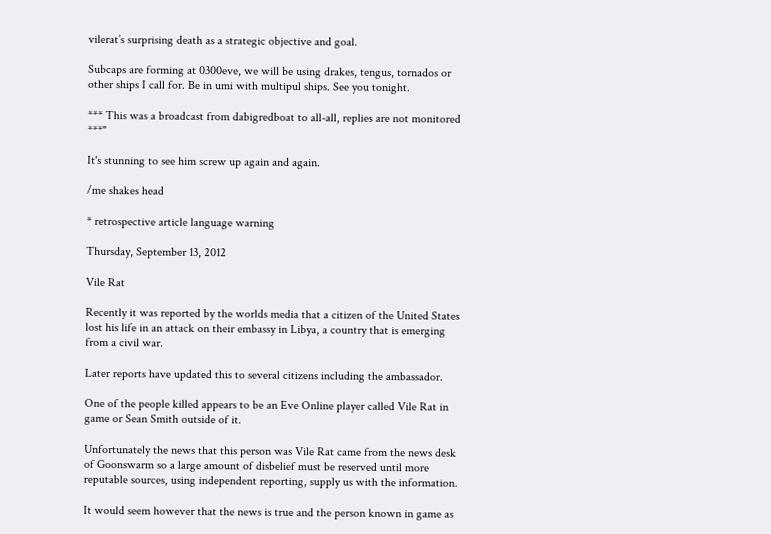vilerat’s surprising death as a strategic objective and goal.

Subcaps are forming at 0300eve, we will be using drakes, tengus, tornados or other ships I call for. Be in umi with multipul ships. See you tonight.

*** This was a broadcast from dabigredboat to all-all, replies are not monitored ***"

It's stunning to see him screw up again and again.

/me shakes head

* retrospective article language warning

Thursday, September 13, 2012

Vile Rat

Recently it was reported by the worlds media that a citizen of the United States lost his life in an attack on their embassy in Libya, a country that is emerging from a civil war.

Later reports have updated this to several citizens including the ambassador.

One of the people killed appears to be an Eve Online player called Vile Rat in game or Sean Smith outside of it.

Unfortunately the news that this person was Vile Rat came from the news desk of Goonswarm so a large amount of disbelief must be reserved until more reputable sources, using independent reporting, supply us with the information.

It would seem however that the news is true and the person known in game as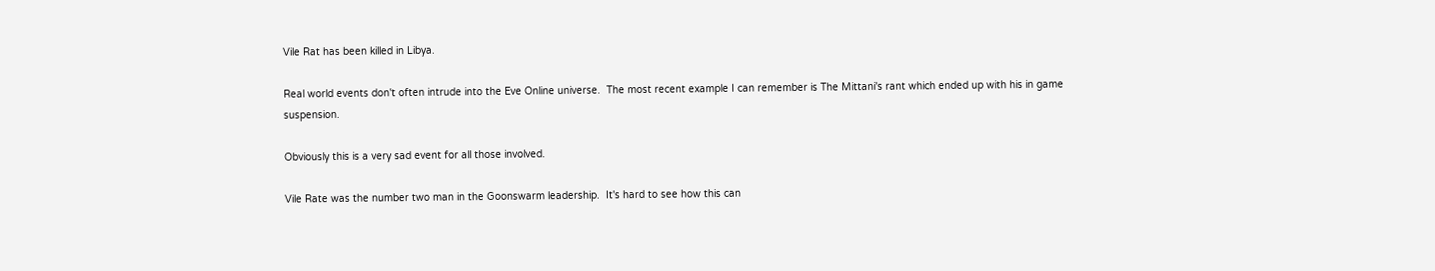Vile Rat has been killed in Libya.

Real world events don't often intrude into the Eve Online universe.  The most recent example I can remember is The Mittani's rant which ended up with his in game suspension.

Obviously this is a very sad event for all those involved.

Vile Rate was the number two man in the Goonswarm leadership.  It's hard to see how this can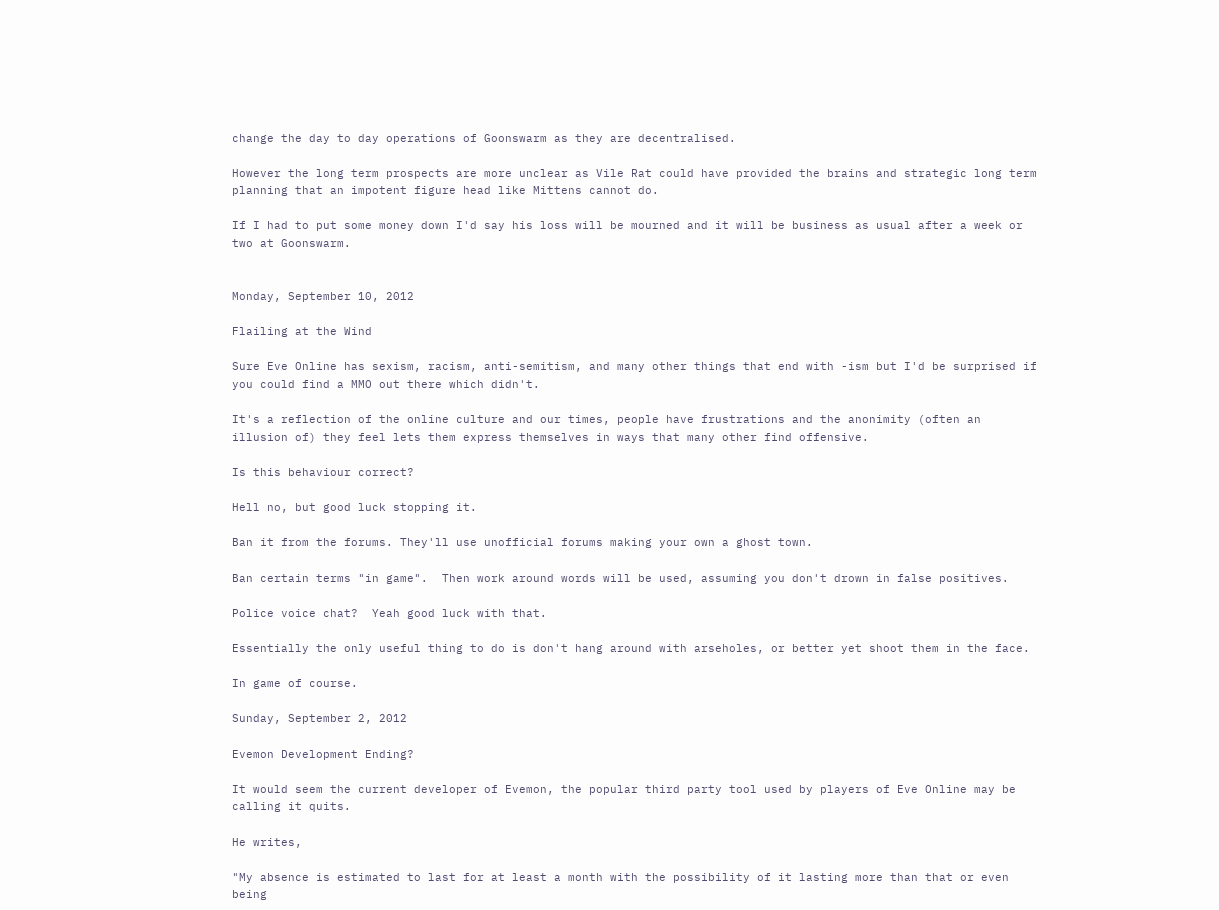change the day to day operations of Goonswarm as they are decentralised.

However the long term prospects are more unclear as Vile Rat could have provided the brains and strategic long term planning that an impotent figure head like Mittens cannot do.

If I had to put some money down I'd say his loss will be mourned and it will be business as usual after a week or two at Goonswarm.


Monday, September 10, 2012

Flailing at the Wind

Sure Eve Online has sexism, racism, anti-semitism, and many other things that end with -ism but I'd be surprised if you could find a MMO out there which didn't.

It's a reflection of the online culture and our times, people have frustrations and the anonimity (often an illusion of) they feel lets them express themselves in ways that many other find offensive.

Is this behaviour correct?

Hell no, but good luck stopping it.

Ban it from the forums. They'll use unofficial forums making your own a ghost town.

Ban certain terms "in game".  Then work around words will be used, assuming you don't drown in false positives.

Police voice chat?  Yeah good luck with that.

Essentially the only useful thing to do is don't hang around with arseholes, or better yet shoot them in the face.

In game of course.

Sunday, September 2, 2012

Evemon Development Ending?

It would seem the current developer of Evemon, the popular third party tool used by players of Eve Online may be calling it quits.

He writes,

"My absence is estimated to last for at least a month with the possibility of it lasting more than that or even being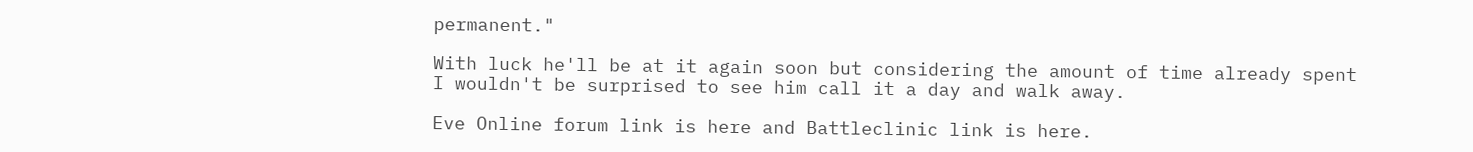permanent."

With luck he'll be at it again soon but considering the amount of time already spent I wouldn't be surprised to see him call it a day and walk away.

Eve Online forum link is here and Battleclinic link is here.